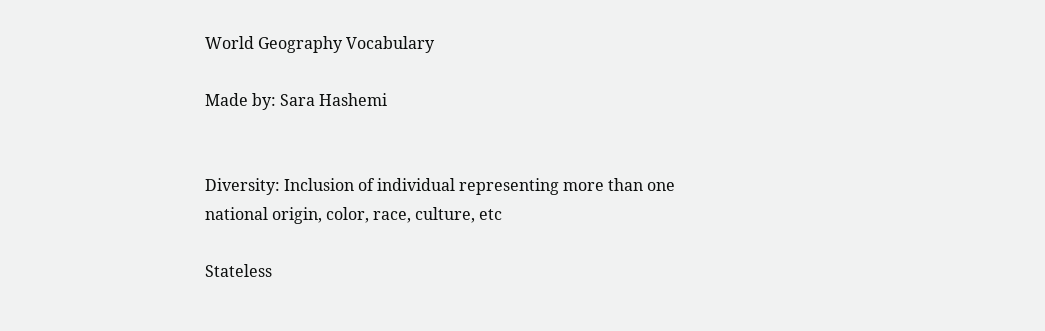World Geography Vocabulary

Made by: Sara Hashemi


Diversity: Inclusion of individual representing more than one national origin, color, race, culture, etc

Stateless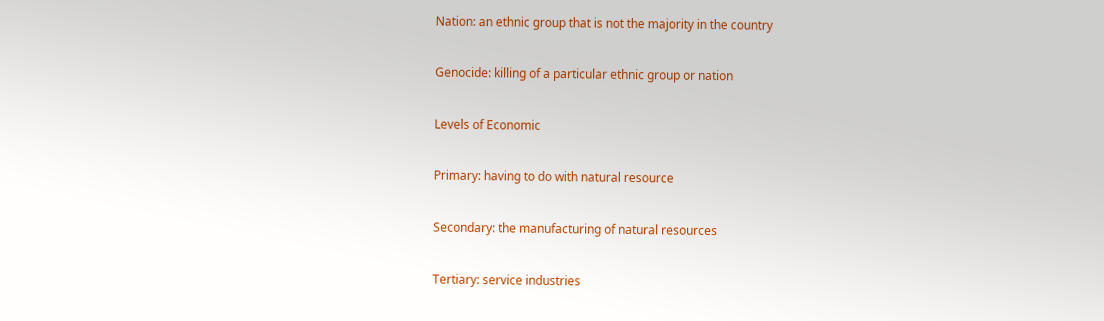Nation: an ethnic group that is not the majority in the country

Genocide: killing of a particular ethnic group or nation

Levels of Economic

Primary: having to do with natural resource

Secondary: the manufacturing of natural resources

Tertiary: service industries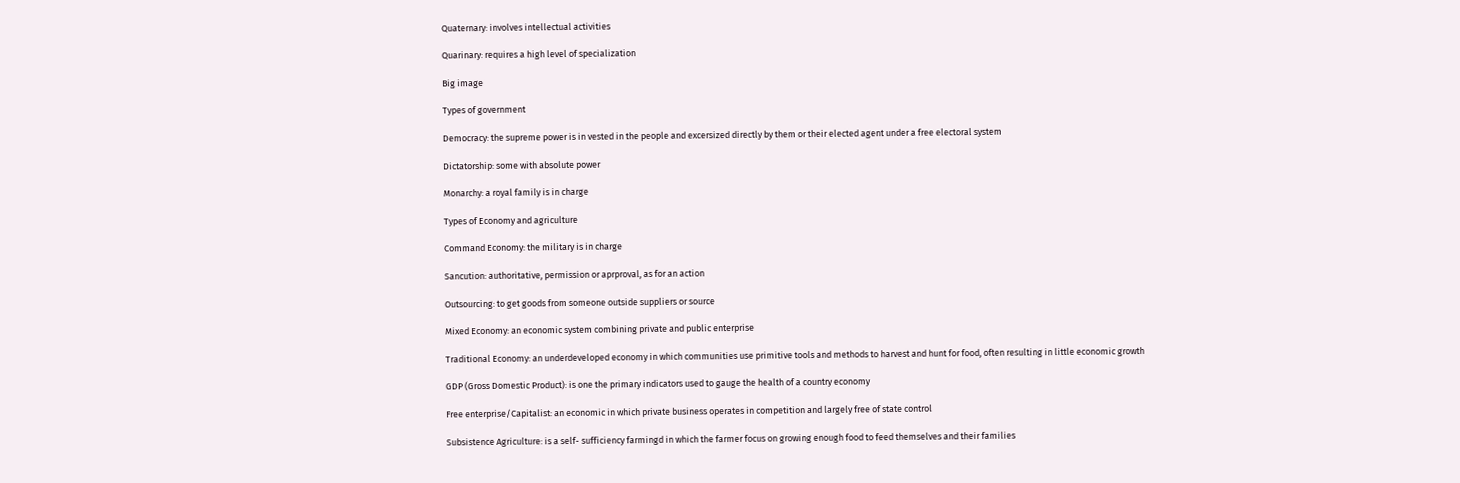Quaternary: involves intellectual activities

Quarinary: requires a high level of specialization

Big image

Types of government

Democracy: the supreme power is in vested in the people and excersized directly by them or their elected agent under a free electoral system

Dictatorship: some with absolute power

Monarchy: a royal family is in charge

Types of Economy and agriculture

Command Economy: the military is in charge

Sancution: authoritative, permission or aprproval, as for an action

Outsourcing: to get goods from someone outside suppliers or source

Mixed Economy: an economic system combining private and public enterprise

Traditional Economy: an underdeveloped economy in which communities use primitive tools and methods to harvest and hunt for food, often resulting in little economic growth

GDP (Gross Domestic Product): is one the primary indicators used to gauge the health of a country economy

Free enterprise/Capitalist: an economic in which private business operates in competition and largely free of state control

Subsistence Agriculture: is a self- sufficiency farmingd in which the farmer focus on growing enough food to feed themselves and their families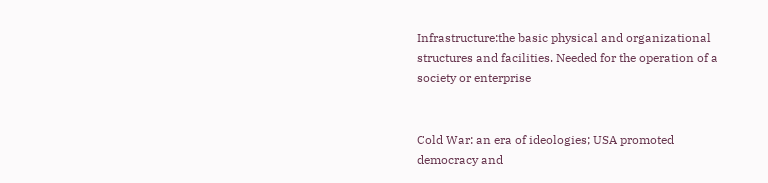Infrastructure:the basic physical and organizational structures and facilities. Needed for the operation of a society or enterprise


Cold War: an era of ideologies; USA promoted democracy and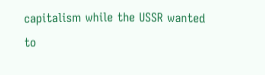capitalism while the USSR wanted to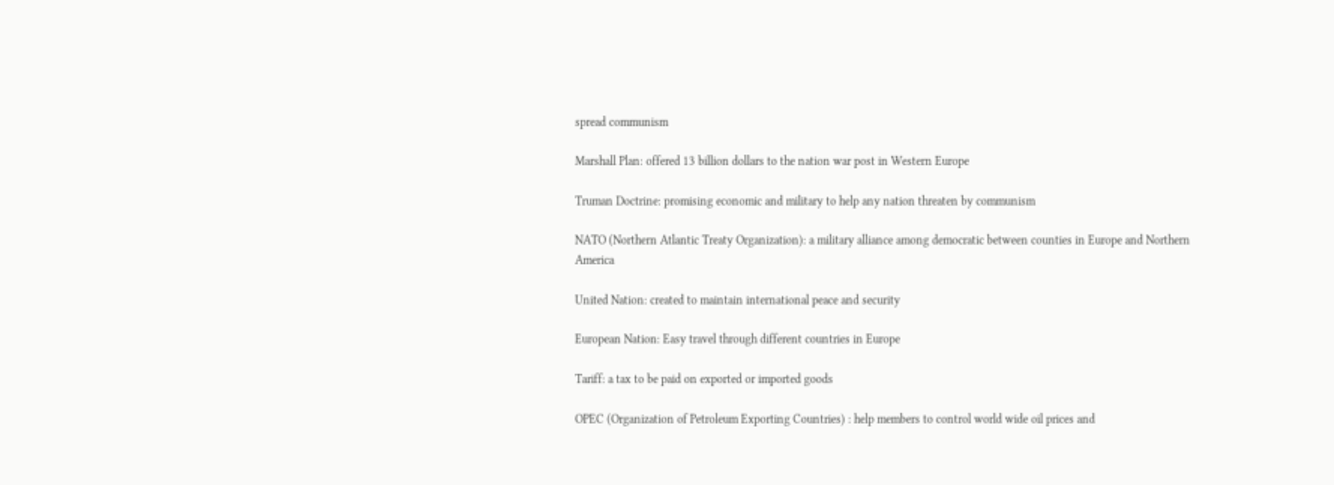spread communism

Marshall Plan: offered 13 billion dollars to the nation war post in Western Europe

Truman Doctrine: promising economic and military to help any nation threaten by communism

NATO (Northern Atlantic Treaty Organization): a military alliance among democratic between counties in Europe and Northern America

United Nation: created to maintain international peace and security

European Nation: Easy travel through different countries in Europe

Tariff: a tax to be paid on exported or imported goods

OPEC (Organization of Petroleum Exporting Countries) : help members to control world wide oil prices and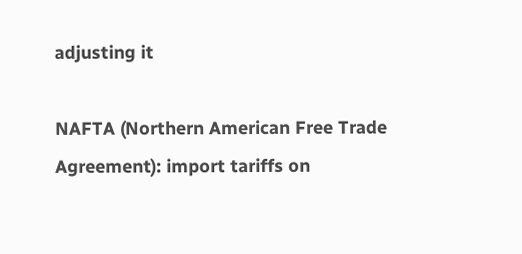adjusting it

NAFTA (Northern American Free Trade Agreement): import tariffs on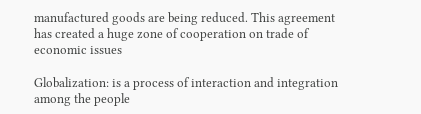manufactured goods are being reduced. This agreement has created a huge zone of cooperation on trade of economic issues

Globalization: is a process of interaction and integration among the people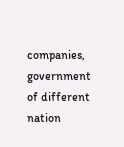companies, government of different nation